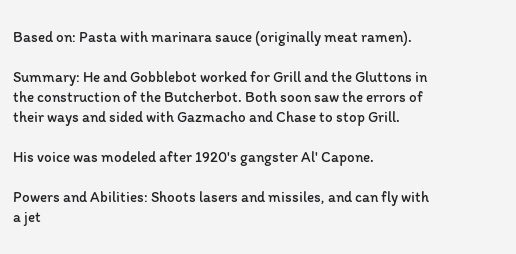Based on: Pasta with marinara sauce (originally meat ramen).

Summary: He and Gobblebot worked for Grill and the Gluttons in the construction of the Butcherbot. Both soon saw the errors of their ways and sided with Gazmacho and Chase to stop Grill.

His voice was modeled after 1920's gangster Al' Capone.

Powers and Abilities: Shoots lasers and missiles, and can fly with a jet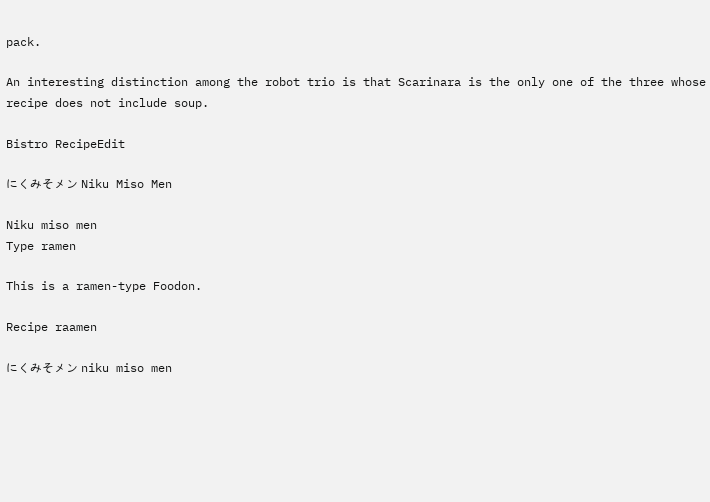pack.

An interesting distinction among the robot trio is that Scarinara is the only one of the three whose recipe does not include soup.

Bistro RecipeEdit

にくみそメン Niku Miso Men

Niku miso men
Type ramen

This is a ramen-type Foodon.

Recipe raamen

にくみそメン niku miso men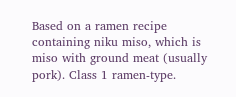Based on a ramen recipe containing niku miso, which is miso with ground meat (usually pork). Class 1 ramen-type.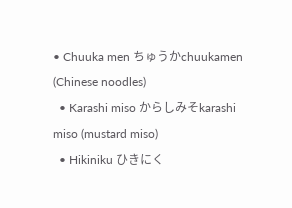• Chuuka men ちゅうかchuukamen (Chinese noodles)
  • Karashi miso からしみそkarashi miso (mustard miso)
  • Hikiniku ひきにく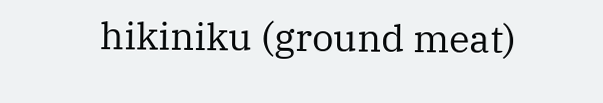hikiniku (ground meat)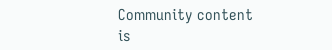Community content is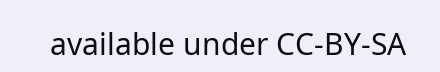available under CC-BY-SA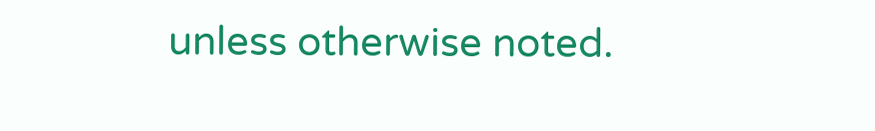unless otherwise noted.